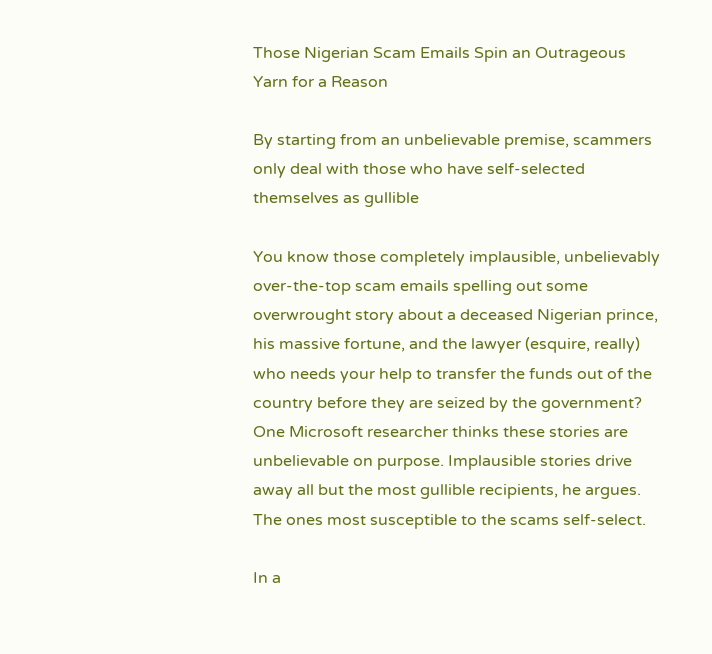Those Nigerian Scam Emails Spin an Outrageous Yarn for a Reason

By starting from an unbelievable premise, scammers only deal with those who have self-selected themselves as gullible

You know those completely implausible, unbelievably over-the-top scam emails spelling out some overwrought story about a deceased Nigerian prince, his massive fortune, and the lawyer (esquire, really) who needs your help to transfer the funds out of the country before they are seized by the government? One Microsoft researcher thinks these stories are unbelievable on purpose. Implausible stories drive away all but the most gullible recipients, he argues. The ones most susceptible to the scams self-select.

In a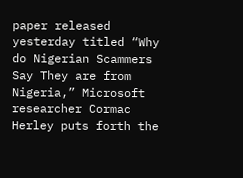paper released yesterday titled “Why do Nigerian Scammers Say They are from Nigeria,” Microsoft researcher Cormac Herley puts forth the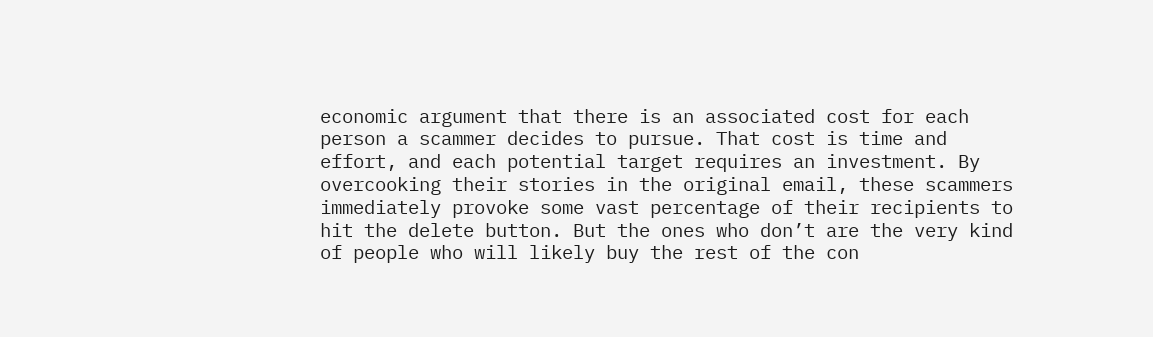economic argument that there is an associated cost for each person a scammer decides to pursue. That cost is time and effort, and each potential target requires an investment. By overcooking their stories in the original email, these scammers immediately provoke some vast percentage of their recipients to hit the delete button. But the ones who don’t are the very kind of people who will likely buy the rest of the con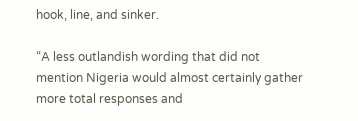hook, line, and sinker.

“A less outlandish wording that did not mention Nigeria would almost certainly gather more total responses and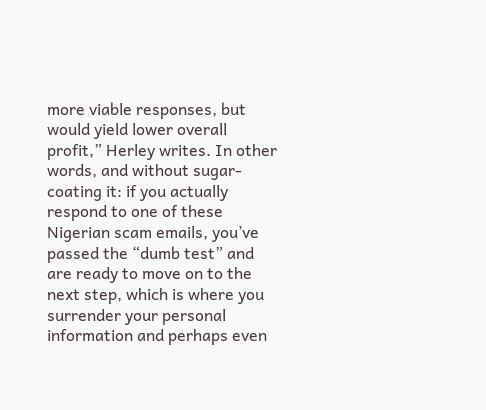more viable responses, but would yield lower overall profit,” Herley writes. In other words, and without sugar-coating it: if you actually respond to one of these Nigerian scam emails, you’ve passed the “dumb test” and are ready to move on to the next step, which is where you surrender your personal information and perhaps even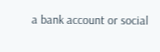a bank account or social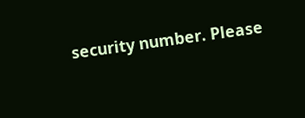security number. Please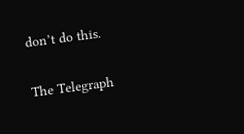don’t do this.

The Telegraph